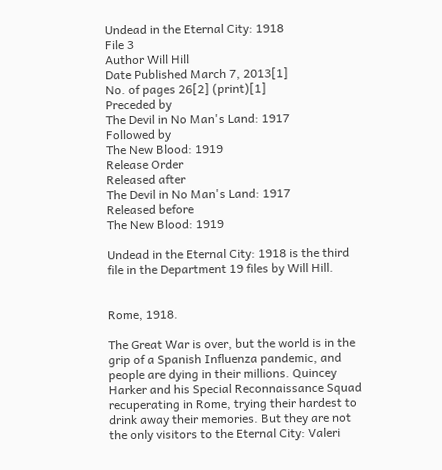Undead in the Eternal City: 1918
File 3
Author Will Hill
Date Published March 7, 2013[1]
No. of pages 26[2] (print)[1]
Preceded by
The Devil in No Man's Land: 1917
Followed by
The New Blood: 1919
Release Order
Released after
The Devil in No Man's Land: 1917
Released before
The New Blood: 1919

Undead in the Eternal City: 1918 is the third file in the Department 19 files by Will Hill.


Rome, 1918.

The Great War is over, but the world is in the grip of a Spanish Influenza pandemic, and people are dying in their millions. Quincey Harker and his Special Reconnaissance Squad recuperating in Rome, trying their hardest to drink away their memories. But they are not the only visitors to the Eternal City: Valeri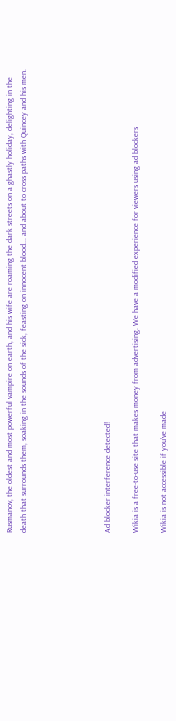Rusmanov, the oldest and most powerful vampire on earth, and his wife are roaming the dark streets on a ghastly holiday, delighting in the death that surrounds them, soaking in the sounds of the sick, feasting on innocent blood... and about to cross paths with Quincey and his men.





Ad blocker interference detected!

Wikia is a free-to-use site that makes money from advertising. We have a modified experience for viewers using ad blockers

Wikia is not accessible if you’ve made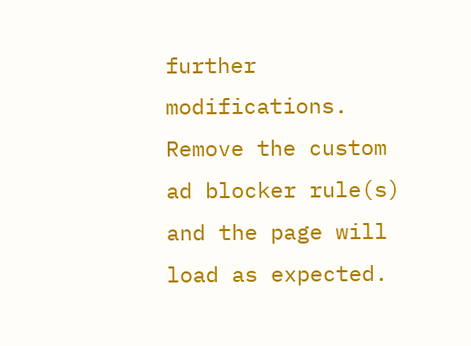further modifications. Remove the custom ad blocker rule(s) and the page will load as expected.